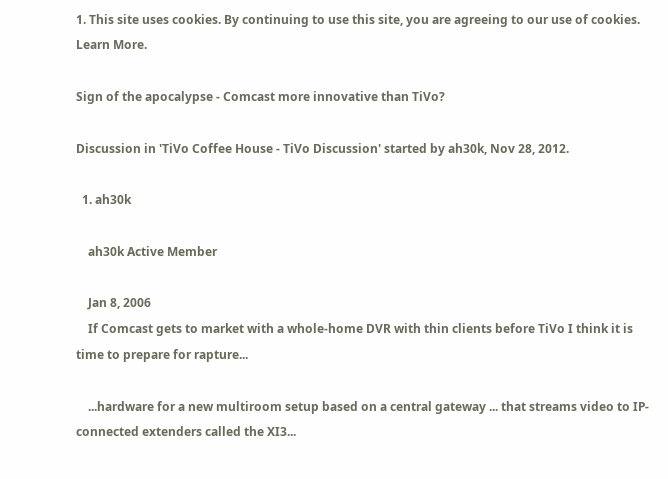1. This site uses cookies. By continuing to use this site, you are agreeing to our use of cookies. Learn More.

Sign of the apocalypse - Comcast more innovative than TiVo?

Discussion in 'TiVo Coffee House - TiVo Discussion' started by ah30k, Nov 28, 2012.

  1. ah30k

    ah30k Active Member

    Jan 8, 2006
    If Comcast gets to market with a whole-home DVR with thin clients before TiVo I think it is time to prepare for rapture...

    ...hardware for a new multiroom setup based on a central gateway ... that streams video to IP-connected extenders called the XI3...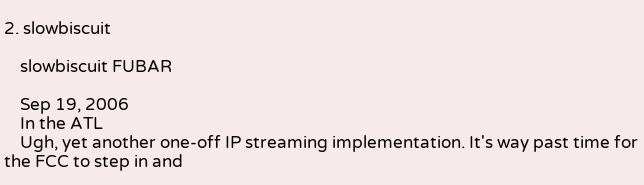2. slowbiscuit

    slowbiscuit FUBAR

    Sep 19, 2006
    In the ATL
    Ugh, yet another one-off IP streaming implementation. It's way past time for the FCC to step in and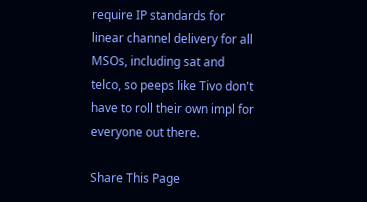require IP standards for linear channel delivery for all MSOs, including sat and telco, so peeps like Tivo don't have to roll their own impl for everyone out there.

Share This Page